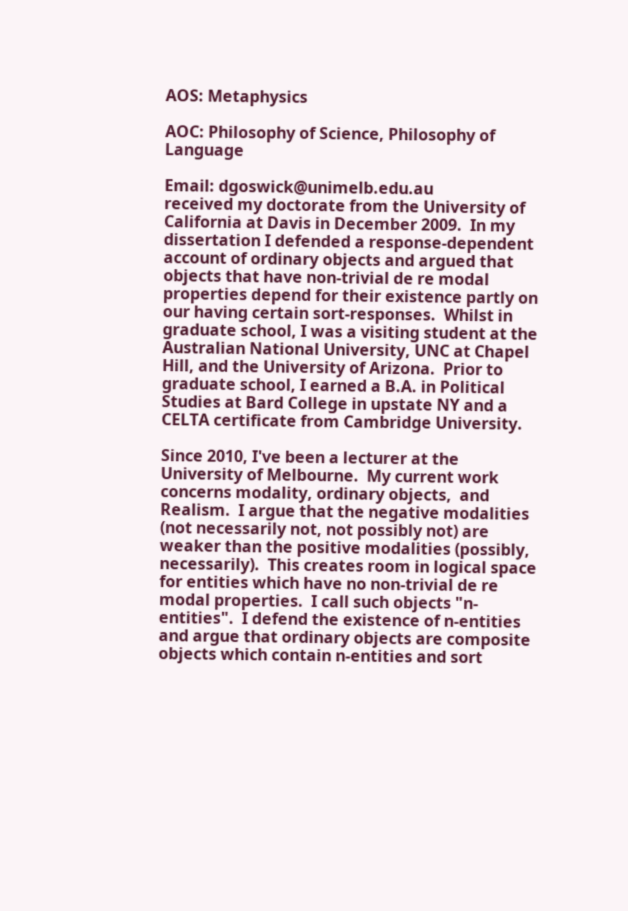AOS: Metaphysics

AOC: Philosophy of Science, Philosophy of Language

Email: dgoswick@unimelb.edu.au
received my doctorate from the University of California at Davis in December 2009.  In my dissertation I defended a response-dependent account of ordinary objects and argued that objects that have non-trivial de re modal properties depend for their existence partly on our having certain sort-responses.  Whilst in graduate school, I was a visiting student at the Australian National University, UNC at Chapel Hill, and the University of Arizona.  Prior to graduate school, I earned a B.A. in Political Studies at Bard College in upstate NY and a CELTA certificate from Cambridge University.

Since 2010, I've been a lecturer at the University of Melbourne.  My current work concerns modality, ordinary objects,  and Realism.  I argue that the negative modalities (not necessarily not, not possibly not) are weaker than the positive modalities (possibly, necessarily).  This creates room in logical space for entities which have no non-trivial de re modal properties.  I call such objects "n-entities".  I defend the existence of n-entities and argue that ordinary objects are composite objects which contain n-entities and sort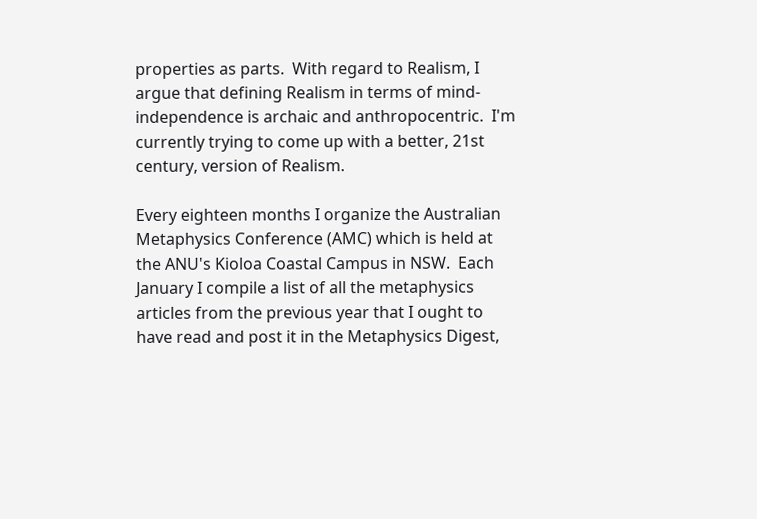properties as parts.  With regard to Realism, I argue that defining Realism in terms of mind-independence is archaic and anthropocentric.  I'm currently trying to come up with a better, 21st century, version of Realism.

Every eighteen months I organize the Australian Metaphysics Conference (AMC) which is held at the ANU's Kioloa Coastal Campus in NSW.  Each January I compile a list of all the metaphysics articles from the previous year that I ought to have read and post it in the Metaphysics Digest,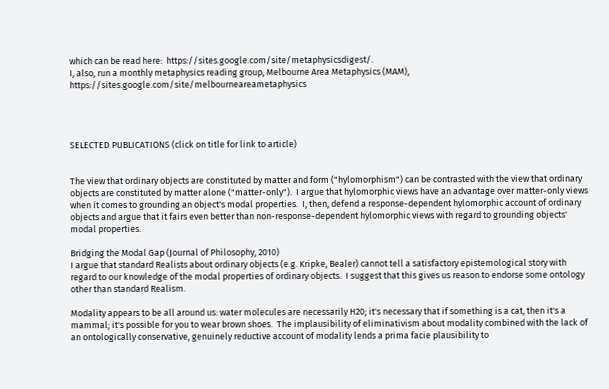which can be read here:  https://sites.google.com/site/metaphysicsdigest/.
I, also, run a monthly metaphysics reading group, Melbourne Area Metaphysics (MAM), https://sites.google.com/site/melbourneareametaphysics




SELECTED PUBLICATIONS (click on title for link to article)


The view that ordinary objects are constituted by matter and form ("hylomorphism") can be contrasted with the view that ordinary objects are constituted by matter alone ("matter-only").  I argue that hylomorphic views have an advantage over matter-only views when it comes to grounding an object's modal properties.  I, then, defend a response-dependent hylomorphic account of ordinary objects and argue that it fairs even better than non-response-dependent hylomorphic views with regard to grounding objects' modal properties.

Bridging the Modal Gap (Journal of Philosophy, 2010)
I argue that standard Realists about ordinary objects (e.g. Kripke, Bealer) cannot tell a satisfactory epistemological story with regard to our knowledge of the modal properties of ordinary objects.  I suggest that this gives us reason to endorse some ontology other than standard Realism.

Modality appears to be all around us: water molecules are necessarily H20; it's necessary that if something is a cat, then it's a mammal; it's possible for you to wear brown shoes.  The implausibility of eliminativism about modality combined with the lack of an ontologically conservative, genuinely reductive account of modality lends a prima facie plausibility to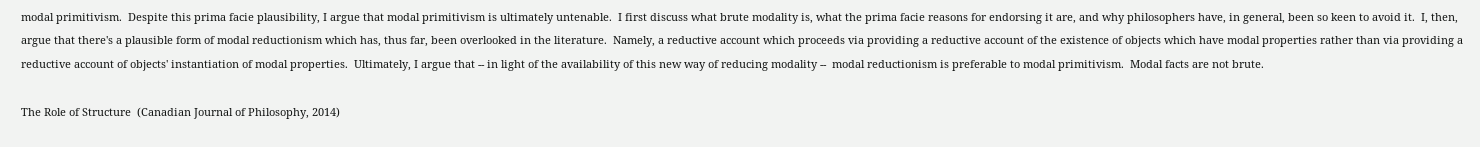modal primitivism.  Despite this prima facie plausibility, I argue that modal primitivism is ultimately untenable.  I first discuss what brute modality is, what the prima facie reasons for endorsing it are, and why philosophers have, in general, been so keen to avoid it.  I, then, argue that there's a plausible form of modal reductionism which has, thus far, been overlooked in the literature.  Namely, a reductive account which proceeds via providing a reductive account of the existence of objects which have modal properties rather than via providing a reductive account of objects' instantiation of modal properties.  Ultimately, I argue that -- in light of the availability of this new way of reducing modality --  modal reductionism is preferable to modal primitivism.  Modal facts are not brute.

The Role of Structure  (Canadian Journal of Philosophy, 2014)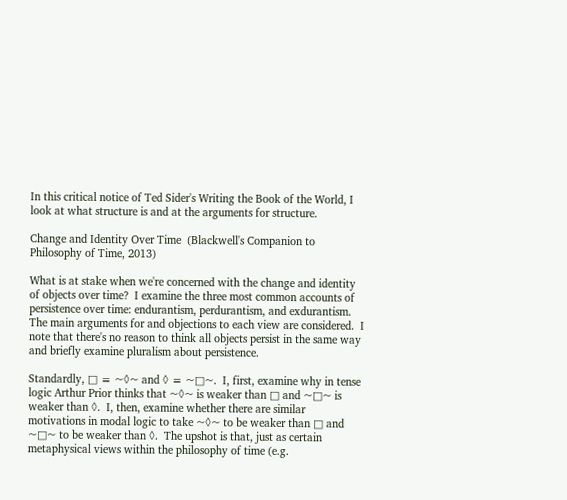In this critical notice of Ted Sider's Writing the Book of the World, I look at what structure is and at the arguments for structure.

Change and Identity Over Time  (Blackwell's Companion to Philosophy of Time, 2013)

What is at stake when we're concerned with the change and identity of objects over time?  I examine the three most common accounts of persistence over time: endurantism, perdurantism, and exdurantism.  The main arguments for and objections to each view are considered.  I note that there's no reason to think all objects persist in the same way and briefly examine pluralism about persistence.

Standardly, □ ≡ ~◊~ and ◊ ≡ ~□~.  I, first, examine why in tense logic Arthur Prior thinks that ~◊~ is weaker than □ and ~□~ is weaker than ◊.  I, then, examine whether there are similar motivations in modal logic to take ~◊~ to be weaker than □ and ~□~ to be weaker than ◊.  The upshot is that, just as certain metaphysical views within the philosophy of time (e.g.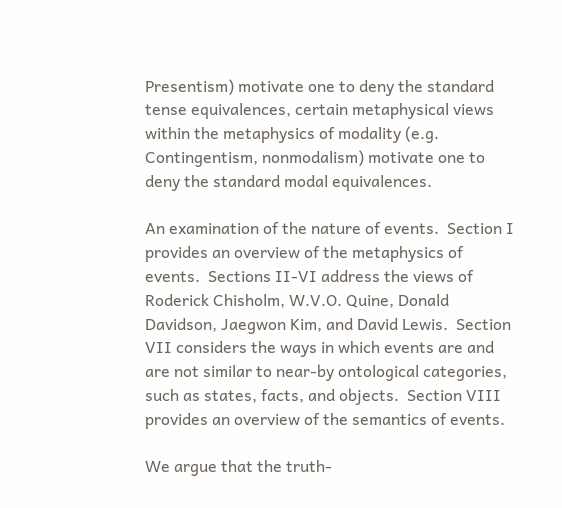Presentism) motivate one to deny the standard tense equivalences, certain metaphysical views within the metaphysics of modality (e.g. Contingentism, nonmodalism) motivate one to deny the standard modal equivalences.

An examination of the nature of events.  Section I provides an overview of the metaphysics of events.  Sections II-VI address the views of Roderick Chisholm, W.V.O. Quine, Donald Davidson, Jaegwon Kim, and David Lewis.  Section VII considers the ways in which events are and are not similar to near-by ontological categories, such as states, facts, and objects.  Section VIII provides an overview of the semantics of events.

We argue that the truth-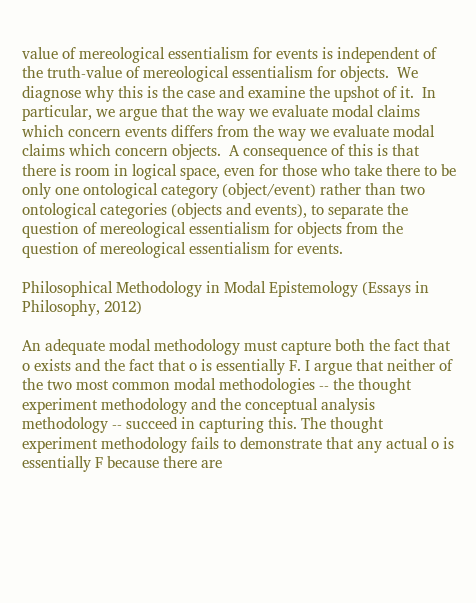value of mereological essentialism for events is independent of the truth-value of mereological essentialism for objects.  We diagnose why this is the case and examine the upshot of it.  In particular, we argue that the way we evaluate modal claims which concern events differs from the way we evaluate modal claims which concern objects.  A consequence of this is that there is room in logical space, even for those who take there to be only one ontological category (object/event) rather than two ontological categories (objects and events), to separate the question of mereological essentialism for objects from the question of mereological essentialism for events.

Philosophical Methodology in Modal Epistemology (Essays in Philosophy, 2012)

An adequate modal methodology must capture both the fact that o exists and the fact that o is essentially F. I argue that neither of the two most common modal methodologies -- the thought experiment methodology and the conceptual analysis methodology -- succeed in capturing this. The thought experiment methodology fails to demonstrate that any actual o is essentially F because there are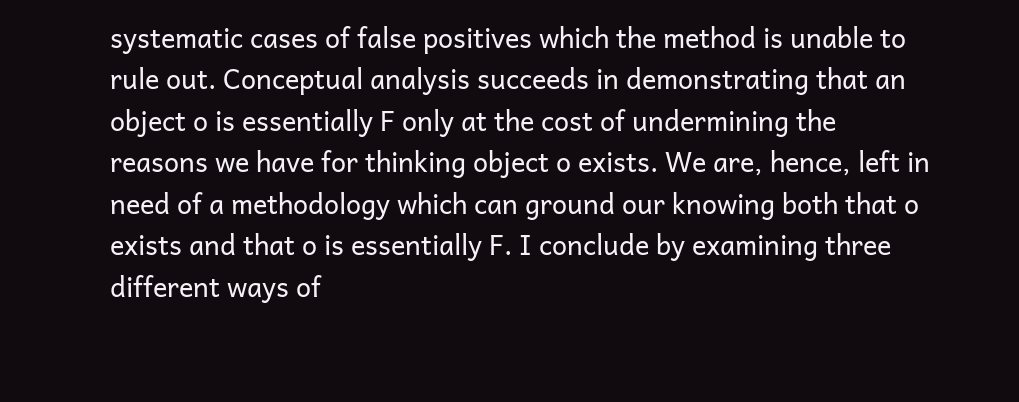systematic cases of false positives which the method is unable to rule out. Conceptual analysis succeeds in demonstrating that an object o is essentially F only at the cost of undermining the reasons we have for thinking object o exists. We are, hence, left in need of a methodology which can ground our knowing both that o exists and that o is essentially F. I conclude by examining three different ways of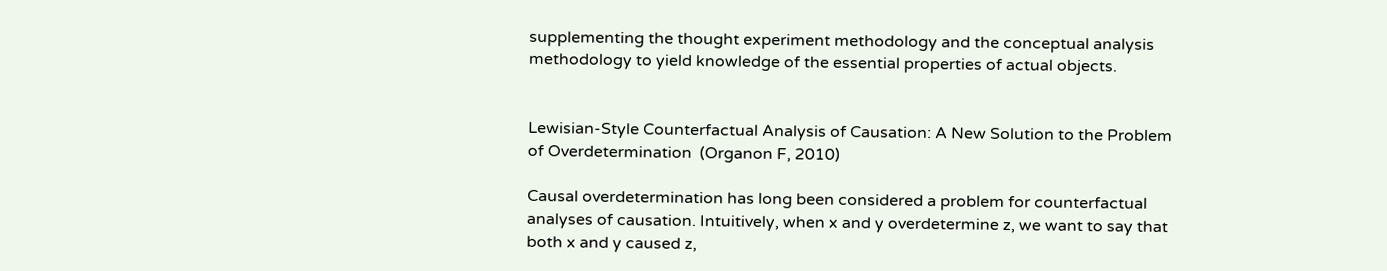supplementing the thought experiment methodology and the conceptual analysis methodology to yield knowledge of the essential properties of actual objects.


Lewisian-Style Counterfactual Analysis of Causation: A New Solution to the Problem of Overdetermination  (Organon F, 2010)

Causal overdetermination has long been considered a problem for counterfactual analyses of causation. Intuitively, when x and y overdetermine z, we want to say that both x and y caused z,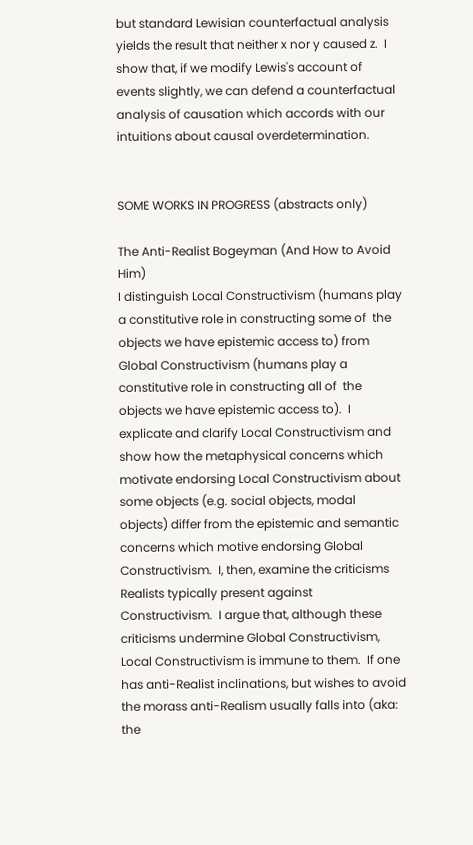but standard Lewisian counterfactual analysis yields the result that neither x nor y caused z.  I show that, if we modify Lewis's account of events slightly, we can defend a counterfactual analysis of causation which accords with our intuitions about causal overdetermination.


SOME WORKS IN PROGRESS (abstracts only)

The Anti-Realist Bogeyman (And How to Avoid Him)
I distinguish Local Constructivism (humans play a constitutive role in constructing some of  the objects we have epistemic access to) from Global Constructivism (humans play a constitutive role in constructing all of  the objects we have epistemic access to).  I explicate and clarify Local Constructivism and show how the metaphysical concerns which motivate endorsing Local Constructivism about some objects (e.g. social objects, modal objects) differ from the epistemic and semantic concerns which motive endorsing Global Constructivism.  I, then, examine the criticisms Realists typically present against Constructivism.  I argue that, although these criticisms undermine Global Constructivism, Local Constructivism is immune to them.  If one has anti-Realist inclinations, but wishes to avoid the morass anti-Realism usually falls into (aka: the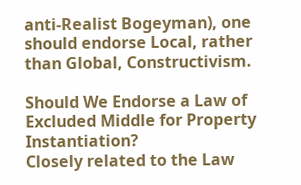anti-Realist Bogeyman), one should endorse Local, rather than Global, Constructivism.

Should We Endorse a Law of Excluded Middle for Property Instantiation?
Closely related to the Law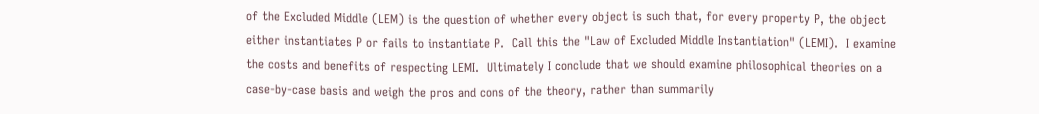of the Excluded Middle (LEM) is the question of whether every object is such that, for every property P, the object either instantiates P or fails to instantiate P.  Call this the "Law of Excluded Middle Instantiation" (LEMI).  I examine the costs and benefits of respecting LEMI.  Ultimately I conclude that we should examine philosophical theories on a case-by-case basis and weigh the pros and cons of the theory, rather than summarily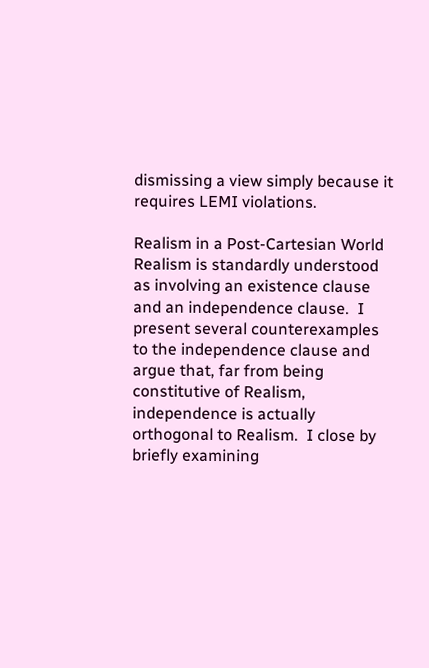dismissing a view simply because it requires LEMI violations.

Realism in a Post-Cartesian World
Realism is standardly understood as involving an existence clause and an independence clause.  I present several counterexamples to the independence clause and argue that, far from being constitutive of Realism, independence is actually orthogonal to Realism.  I close by briefly examining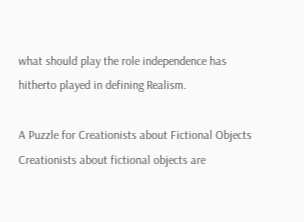what should play the role independence has hitherto played in defining Realism.

A Puzzle for Creationists about Fictional Objects
Creationists about fictional objects are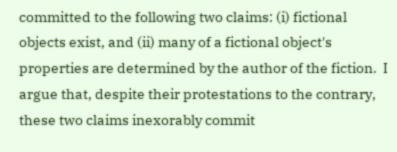committed to the following two claims: (i) fictional objects exist, and (ii) many of a fictional object's properties are determined by the author of the fiction.  I argue that, despite their protestations to the contrary, these two claims inexorably commit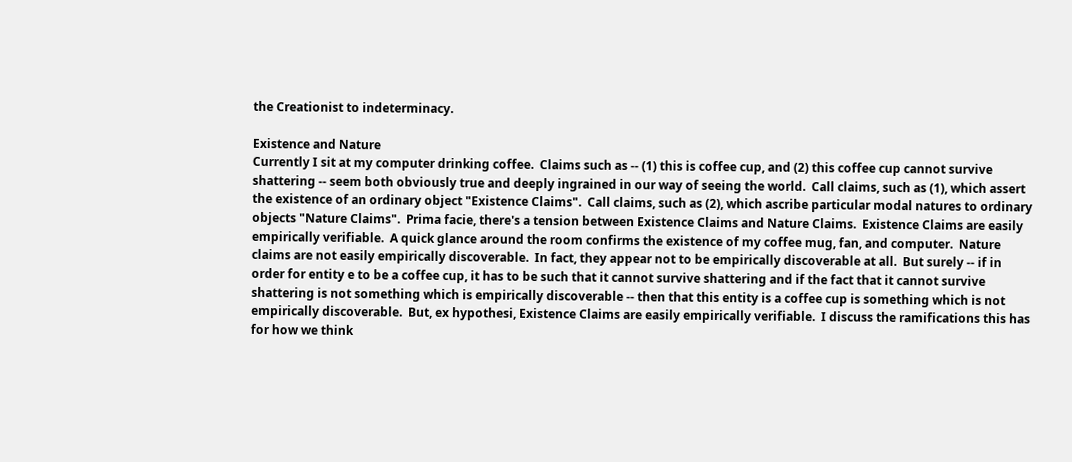the Creationist to indeterminacy.

Existence and Nature
Currently I sit at my computer drinking coffee.  Claims such as -- (1) this is coffee cup, and (2) this coffee cup cannot survive shattering -- seem both obviously true and deeply ingrained in our way of seeing the world.  Call claims, such as (1), which assert the existence of an ordinary object "Existence Claims".  Call claims, such as (2), which ascribe particular modal natures to ordinary objects "Nature Claims".  Prima facie, there's a tension between Existence Claims and Nature Claims.  Existence Claims are easily empirically verifiable.  A quick glance around the room confirms the existence of my coffee mug, fan, and computer.  Nature claims are not easily empirically discoverable.  In fact, they appear not to be empirically discoverable at all.  But surely -- if in order for entity e to be a coffee cup, it has to be such that it cannot survive shattering and if the fact that it cannot survive shattering is not something which is empirically discoverable -- then that this entity is a coffee cup is something which is not empirically discoverable.  But, ex hypothesi, Existence Claims are easily empirically verifiable.  I discuss the ramifications this has for how we think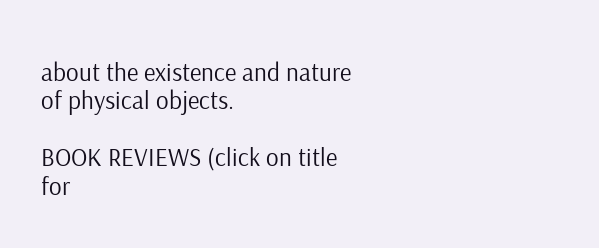about the existence and nature of physical objects.

BOOK REVIEWS (click on title for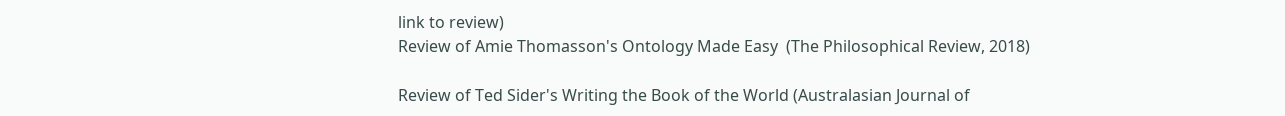link to review)
Review of Amie Thomasson's Ontology Made Easy  (The Philosophical Review, 2018)

Review of Ted Sider's Writing the Book of the World (Australasian Journal of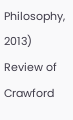Philosophy, 2013)
Review of Crawford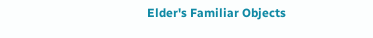Elder's Familiar Objects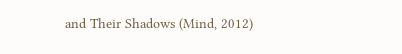and Their Shadows (Mind, 2012)